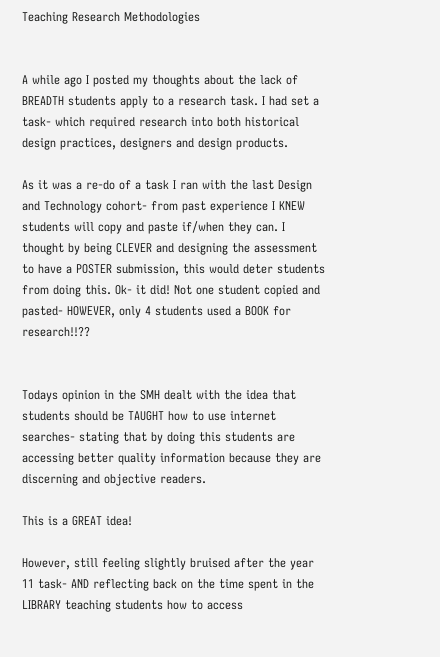Teaching Research Methodologies


A while ago I posted my thoughts about the lack of BREADTH students apply to a research task. I had set a task- which required research into both historical design practices, designers and design products.

As it was a re-do of a task I ran with the last Design and Technology cohort- from past experience I KNEW students will copy and paste if/when they can. I thought by being CLEVER and designing the assessment to have a POSTER submission, this would deter students from doing this. Ok- it did! Not one student copied and pasted- HOWEVER, only 4 students used a BOOK for research!!??


Todays opinion in the SMH dealt with the idea that students should be TAUGHT how to use internet searches- stating that by doing this students are accessing better quality information because they are discerning and objective readers.

This is a GREAT idea!

However, still feeling slightly bruised after the year 11 task- AND reflecting back on the time spent in the LIBRARY teaching students how to access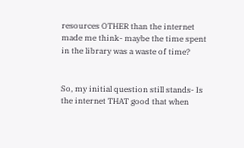resources OTHER than the internet made me think- maybe the time spent in the library was a waste of time?


So, my initial question still stands- Is the internet THAT good that when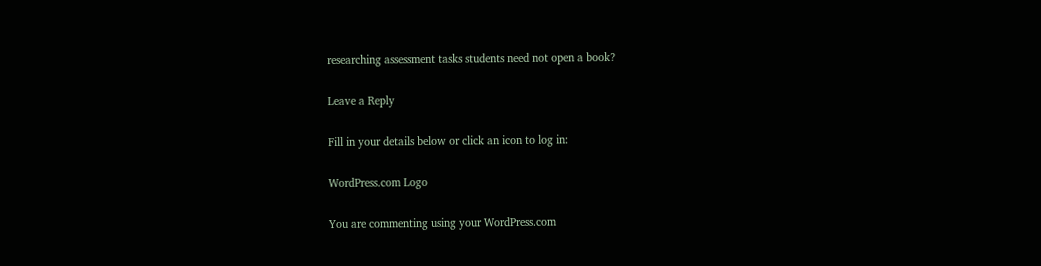researching assessment tasks students need not open a book?

Leave a Reply

Fill in your details below or click an icon to log in:

WordPress.com Logo

You are commenting using your WordPress.com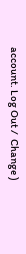account. Log Out /  Change )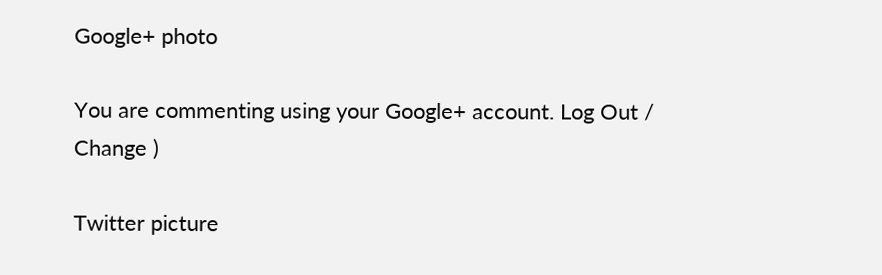Google+ photo

You are commenting using your Google+ account. Log Out /  Change )

Twitter picture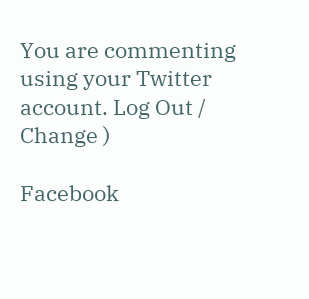You are commenting using your Twitter account. Log Out /  Change )

Facebook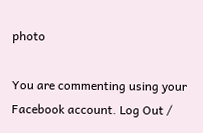photo

You are commenting using your Facebook account. Log Out /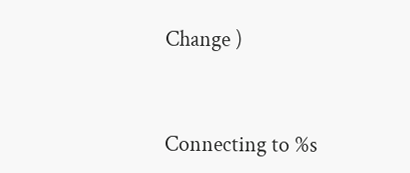Change )


Connecting to %s